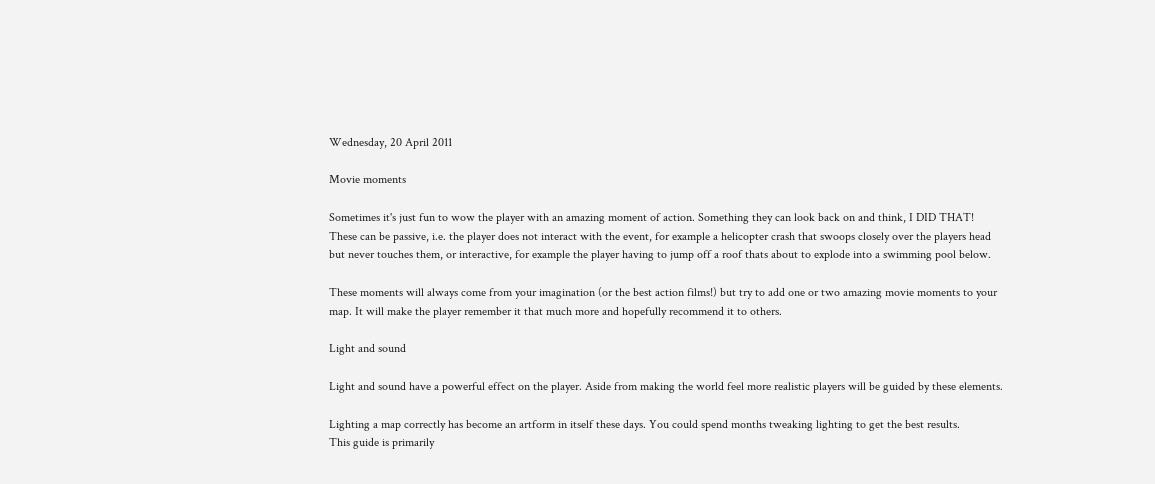Wednesday, 20 April 2011

Movie moments

Sometimes it's just fun to wow the player with an amazing moment of action. Something they can look back on and think, I DID THAT!
These can be passive, i.e. the player does not interact with the event, for example a helicopter crash that swoops closely over the players head but never touches them, or interactive, for example the player having to jump off a roof thats about to explode into a swimming pool below.

These moments will always come from your imagination (or the best action films!) but try to add one or two amazing movie moments to your map. It will make the player remember it that much more and hopefully recommend it to others.

Light and sound

Light and sound have a powerful effect on the player. Aside from making the world feel more realistic players will be guided by these elements.

Lighting a map correctly has become an artform in itself these days. You could spend months tweaking lighting to get the best results.
This guide is primarily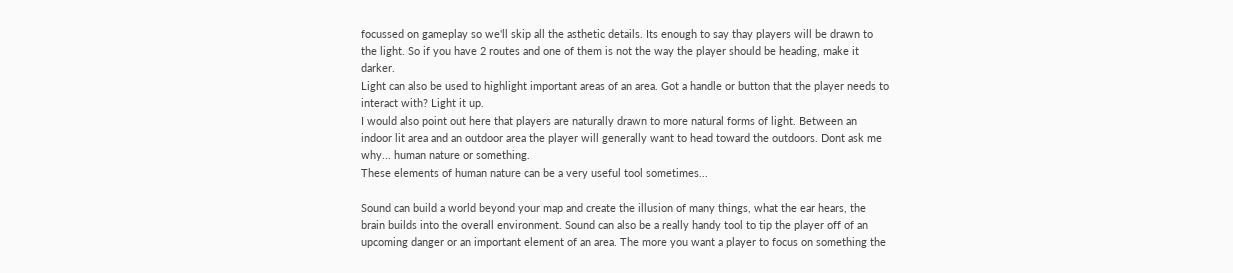focussed on gameplay so we'll skip all the asthetic details. Its enough to say thay players will be drawn to the light. So if you have 2 routes and one of them is not the way the player should be heading, make it darker.
Light can also be used to highlight important areas of an area. Got a handle or button that the player needs to interact with? Light it up.
I would also point out here that players are naturally drawn to more natural forms of light. Between an indoor lit area and an outdoor area the player will generally want to head toward the outdoors. Dont ask me why... human nature or something.
These elements of human nature can be a very useful tool sometimes...

Sound can build a world beyond your map and create the illusion of many things, what the ear hears, the brain builds into the overall environment. Sound can also be a really handy tool to tip the player off of an upcoming danger or an important element of an area. The more you want a player to focus on something the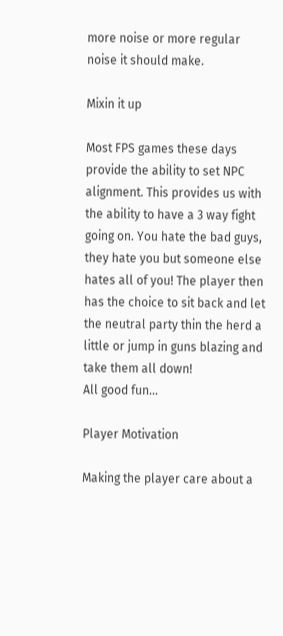more noise or more regular noise it should make.

Mixin it up

Most FPS games these days provide the ability to set NPC alignment. This provides us with the ability to have a 3 way fight going on. You hate the bad guys, they hate you but someone else hates all of you! The player then has the choice to sit back and let the neutral party thin the herd a little or jump in guns blazing and take them all down!
All good fun...

Player Motivation

Making the player care about a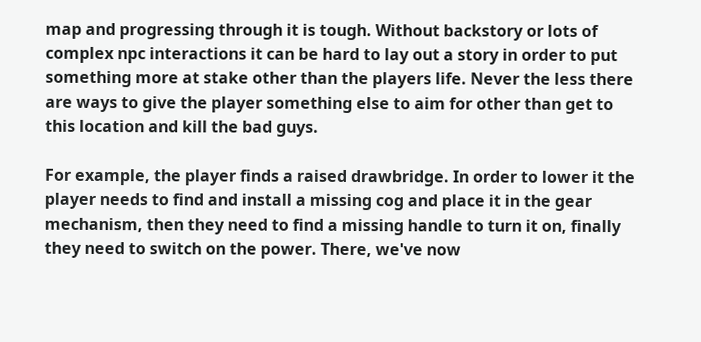map and progressing through it is tough. Without backstory or lots of complex npc interactions it can be hard to lay out a story in order to put something more at stake other than the players life. Never the less there are ways to give the player something else to aim for other than get to this location and kill the bad guys.

For example, the player finds a raised drawbridge. In order to lower it the player needs to find and install a missing cog and place it in the gear mechanism, then they need to find a missing handle to turn it on, finally they need to switch on the power. There, we've now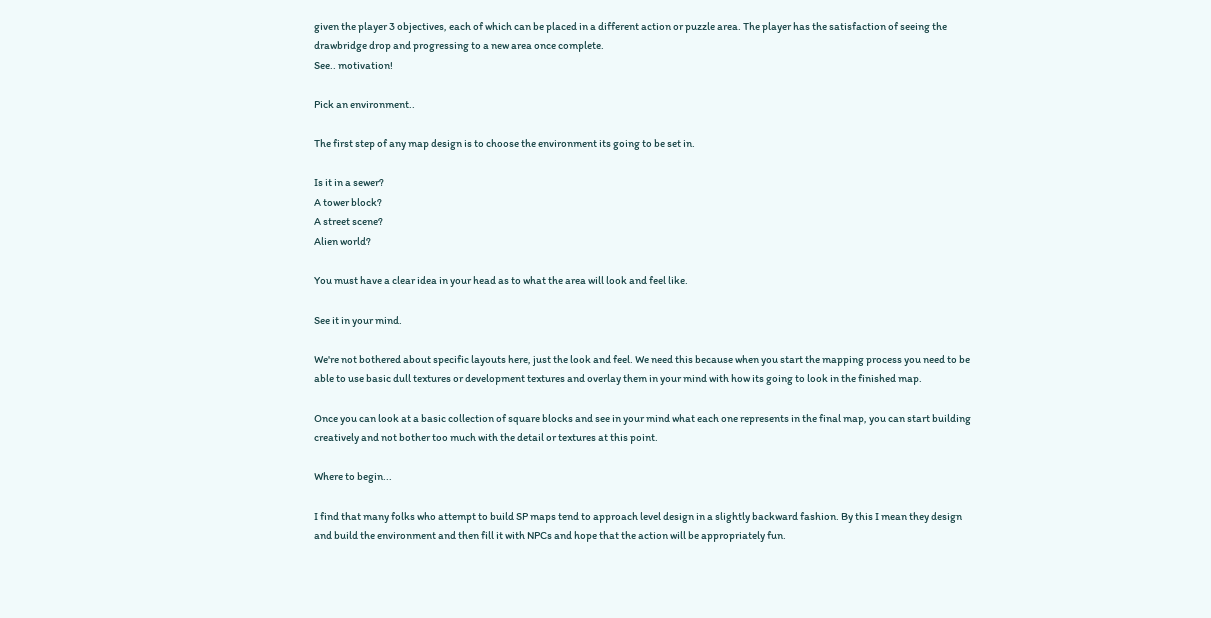given the player 3 objectives, each of which can be placed in a different action or puzzle area. The player has the satisfaction of seeing the drawbridge drop and progressing to a new area once complete.
See.. motivation!

Pick an environment..

The first step of any map design is to choose the environment its going to be set in.

Is it in a sewer?
A tower block?
A street scene?
Alien world?

You must have a clear idea in your head as to what the area will look and feel like.

See it in your mind.

We're not bothered about specific layouts here, just the look and feel. We need this because when you start the mapping process you need to be able to use basic dull textures or development textures and overlay them in your mind with how its going to look in the finished map.

Once you can look at a basic collection of square blocks and see in your mind what each one represents in the final map, you can start building creatively and not bother too much with the detail or textures at this point.

Where to begin...

I find that many folks who attempt to build SP maps tend to approach level design in a slightly backward fashion. By this I mean they design and build the environment and then fill it with NPCs and hope that the action will be appropriately fun.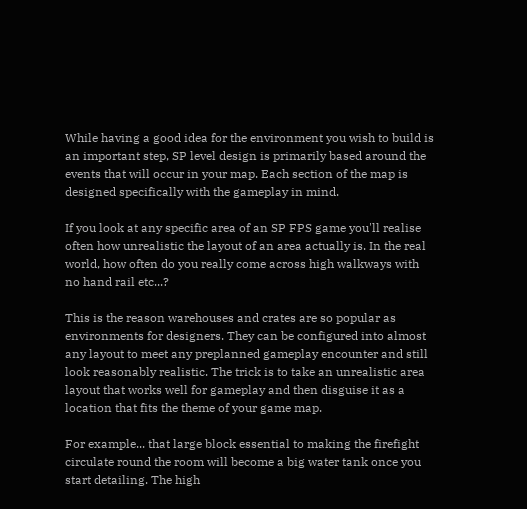While having a good idea for the environment you wish to build is an important step, SP level design is primarily based around the events that will occur in your map. Each section of the map is designed specifically with the gameplay in mind.

If you look at any specific area of an SP FPS game you'll realise often how unrealistic the layout of an area actually is. In the real world, how often do you really come across high walkways with no hand rail etc...?

This is the reason warehouses and crates are so popular as environments for designers. They can be configured into almost any layout to meet any preplanned gameplay encounter and still look reasonably realistic. The trick is to take an unrealistic area layout that works well for gameplay and then disguise it as a location that fits the theme of your game map.

For example... that large block essential to making the firefight circulate round the room will become a big water tank once you start detailing. The high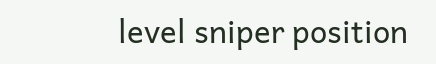level sniper position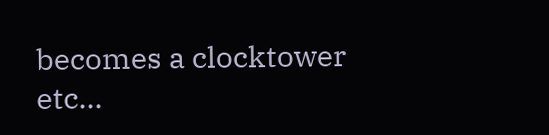becomes a clocktower etc...